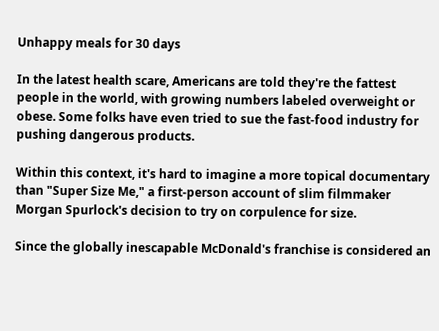Unhappy meals for 30 days

In the latest health scare, Americans are told they're the fattest people in the world, with growing numbers labeled overweight or obese. Some folks have even tried to sue the fast-food industry for pushing dangerous products.

Within this context, it's hard to imagine a more topical documentary than "Super Size Me," a first-person account of slim filmmaker Morgan Spurlock's decision to try on corpulence for size.

Since the globally inescapable McDonald's franchise is considered an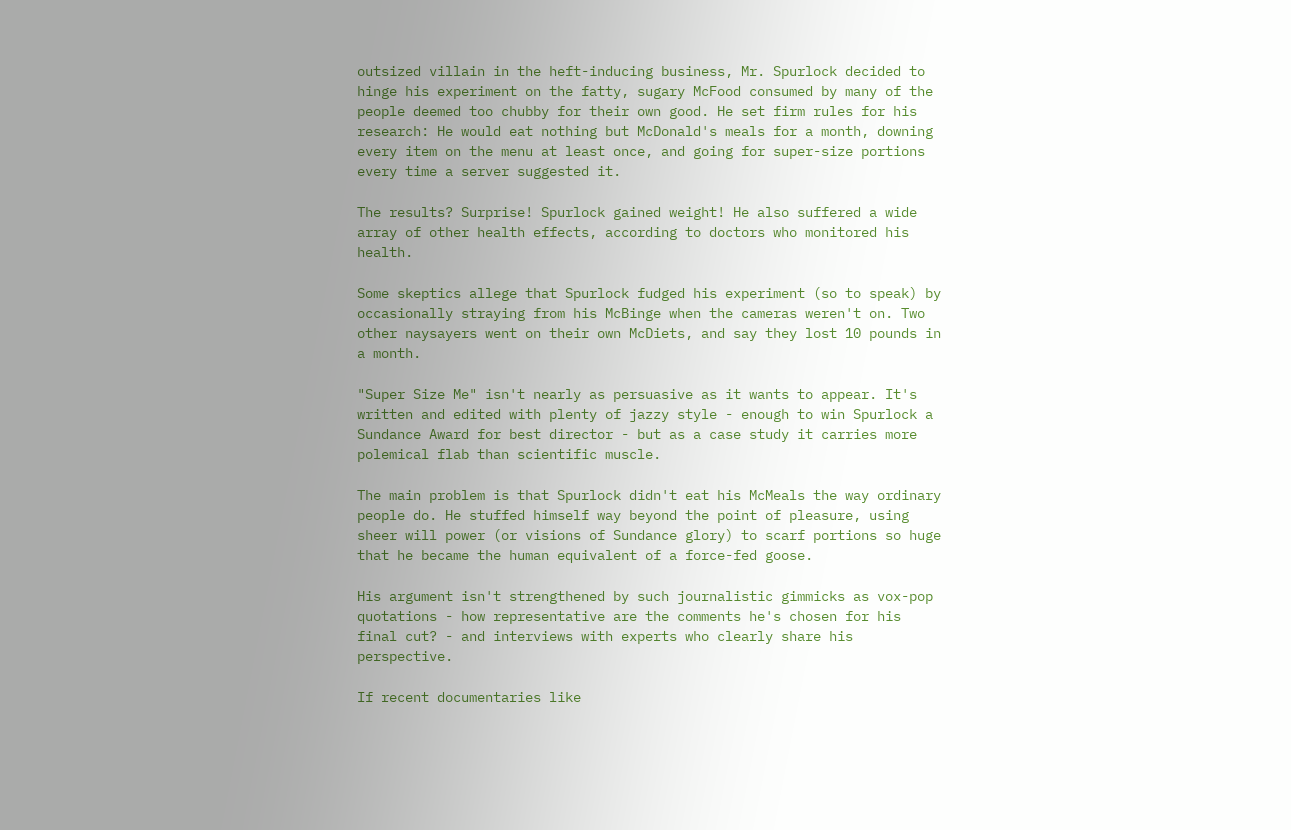outsized villain in the heft-inducing business, Mr. Spurlock decided to hinge his experiment on the fatty, sugary McFood consumed by many of the people deemed too chubby for their own good. He set firm rules for his research: He would eat nothing but McDonald's meals for a month, downing every item on the menu at least once, and going for super-size portions every time a server suggested it.

The results? Surprise! Spurlock gained weight! He also suffered a wide array of other health effects, according to doctors who monitored his health.

Some skeptics allege that Spurlock fudged his experiment (so to speak) by occasionally straying from his McBinge when the cameras weren't on. Two other naysayers went on their own McDiets, and say they lost 10 pounds in a month.

"Super Size Me" isn't nearly as persuasive as it wants to appear. It's written and edited with plenty of jazzy style - enough to win Spurlock a Sundance Award for best director - but as a case study it carries more polemical flab than scientific muscle.

The main problem is that Spurlock didn't eat his McMeals the way ordinary people do. He stuffed himself way beyond the point of pleasure, using sheer will power (or visions of Sundance glory) to scarf portions so huge that he became the human equivalent of a force-fed goose.

His argument isn't strengthened by such journalistic gimmicks as vox-pop quotations - how representative are the comments he's chosen for his final cut? - and interviews with experts who clearly share his perspective.

If recent documentaries like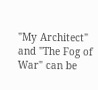"My Architect" and "The Fog of War" can be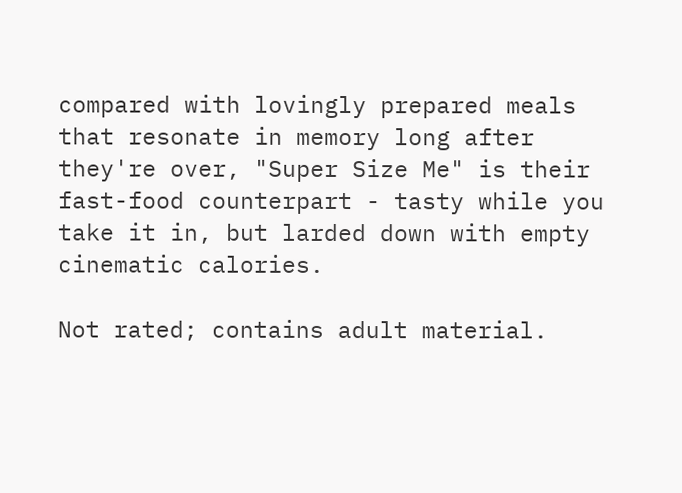compared with lovingly prepared meals that resonate in memory long after they're over, "Super Size Me" is their fast-food counterpart - tasty while you take it in, but larded down with empty cinematic calories.

Not rated; contains adult material.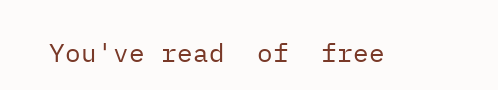You've read  of  free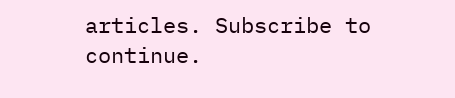articles. Subscribe to continue.